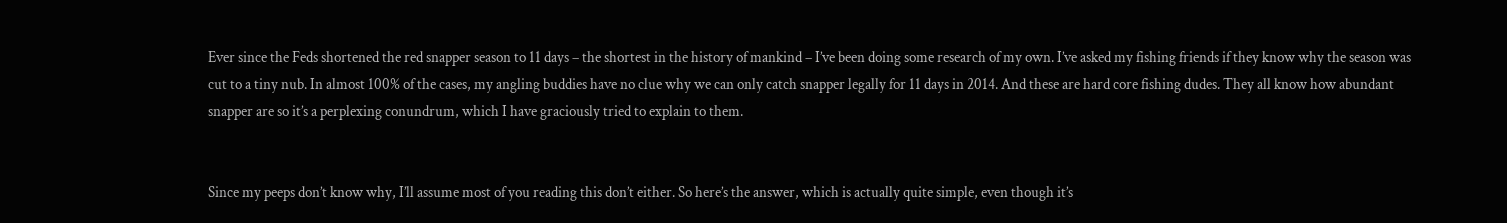Ever since the Feds shortened the red snapper season to 11 days – the shortest in the history of mankind – I’ve been doing some research of my own. I’ve asked my fishing friends if they know why the season was cut to a tiny nub. In almost 100% of the cases, my angling buddies have no clue why we can only catch snapper legally for 11 days in 2014. And these are hard core fishing dudes. They all know how abundant snapper are so it’s a perplexing conundrum, which I have graciously tried to explain to them.


Since my peeps don’t know why, I’ll assume most of you reading this don’t either. So here’s the answer, which is actually quite simple, even though it’s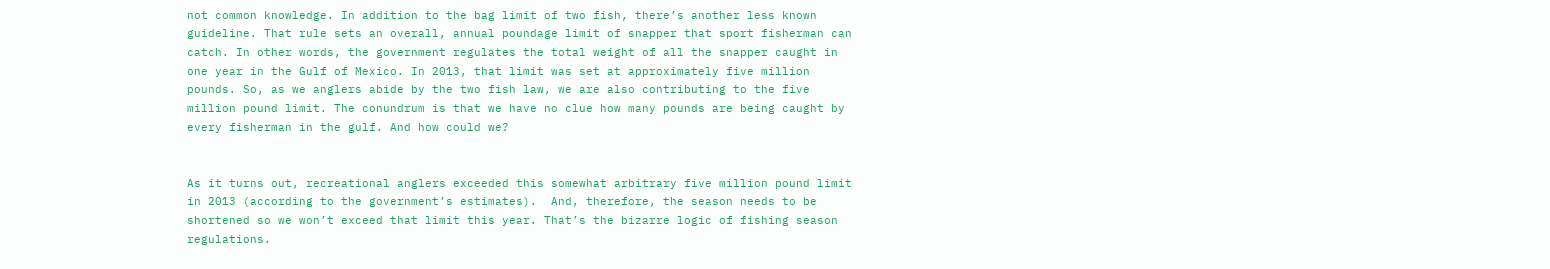not common knowledge. In addition to the bag limit of two fish, there’s another less known guideline. That rule sets an overall, annual poundage limit of snapper that sport fisherman can catch. In other words, the government regulates the total weight of all the snapper caught in one year in the Gulf of Mexico. In 2013, that limit was set at approximately five million pounds. So, as we anglers abide by the two fish law, we are also contributing to the five million pound limit. The conundrum is that we have no clue how many pounds are being caught by every fisherman in the gulf. And how could we?


As it turns out, recreational anglers exceeded this somewhat arbitrary five million pound limit in 2013 (according to the government’s estimates).  And, therefore, the season needs to be shortened so we won’t exceed that limit this year. That’s the bizarre logic of fishing season regulations.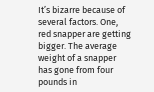It’s bizarre because of several factors. One, red snapper are getting bigger. The average weight of a snapper has gone from four pounds in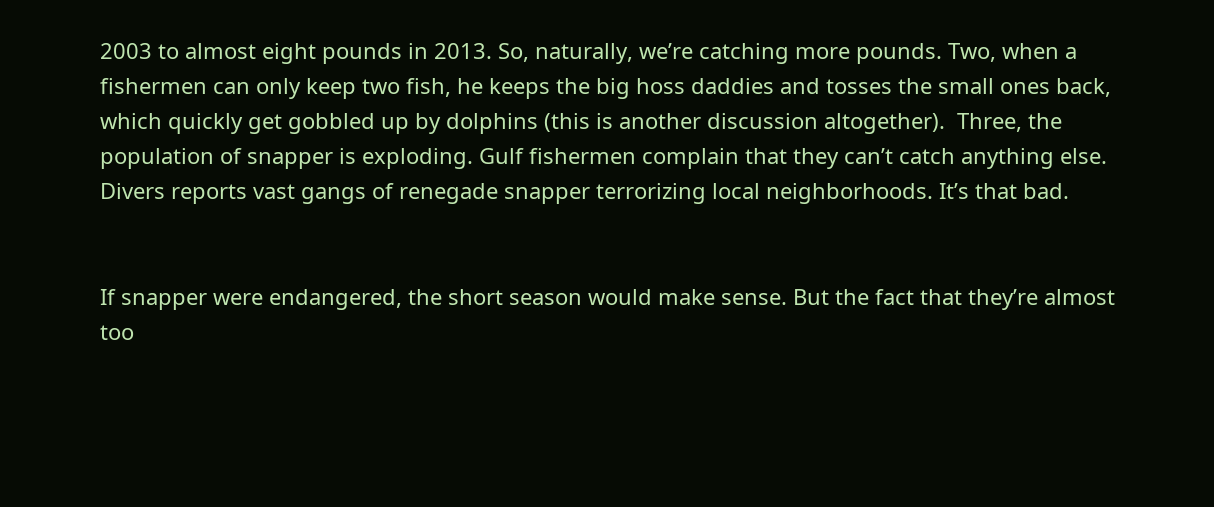2003 to almost eight pounds in 2013. So, naturally, we’re catching more pounds. Two, when a fishermen can only keep two fish, he keeps the big hoss daddies and tosses the small ones back, which quickly get gobbled up by dolphins (this is another discussion altogether).  Three, the population of snapper is exploding. Gulf fishermen complain that they can’t catch anything else. Divers reports vast gangs of renegade snapper terrorizing local neighborhoods. It’s that bad.


If snapper were endangered, the short season would make sense. But the fact that they’re almost too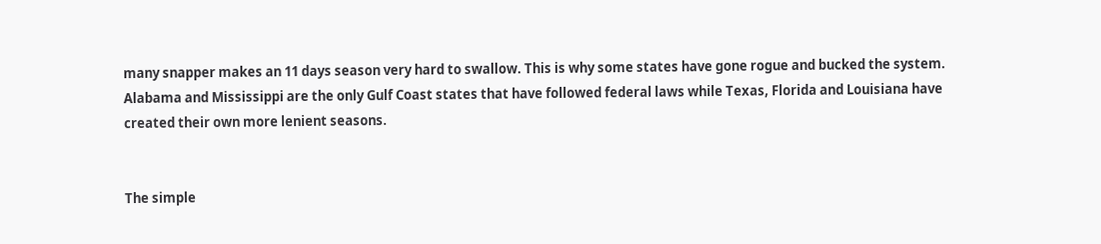many snapper makes an 11 days season very hard to swallow. This is why some states have gone rogue and bucked the system.  Alabama and Mississippi are the only Gulf Coast states that have followed federal laws while Texas, Florida and Louisiana have created their own more lenient seasons.


The simple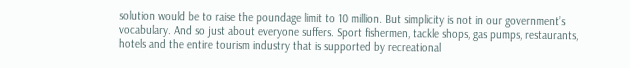solution would be to raise the poundage limit to 10 million. But simplicity is not in our government’s vocabulary. And so just about everyone suffers. Sport fishermen, tackle shops, gas pumps, restaurants, hotels and the entire tourism industry that is supported by recreational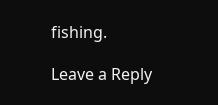fishing.

Leave a Reply